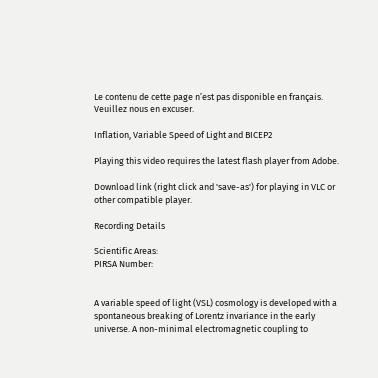Le contenu de cette page n’est pas disponible en français. Veuillez nous en excuser.

Inflation, Variable Speed of Light and BICEP2

Playing this video requires the latest flash player from Adobe.

Download link (right click and 'save-as') for playing in VLC or other compatible player.

Recording Details

Scientific Areas:
PIRSA Number:


A variable speed of light (VSL) cosmology is developed with a spontaneous breaking of Lorentz invariance in the early universe. A non-minimal electromagnetic coupling to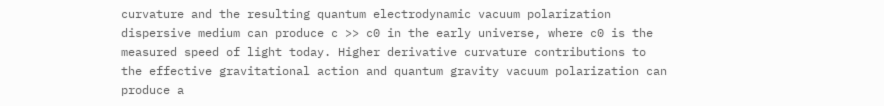curvature and the resulting quantum electrodynamic vacuum polarization dispersive medium can produce c >> c0 in the early universe, where c0 is the measured speed of light today. Higher derivative curvature contributions to the effective gravitational action and quantum gravity vacuum polarization can produce a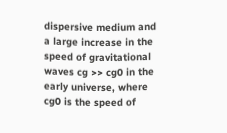dispersive medium and a large increase in the speed of gravitational waves cg >> cg0 in the early universe, where cg0 is the speed of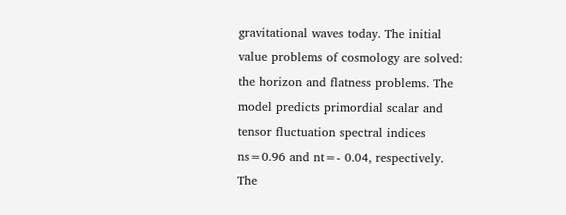gravitational waves today. The initial value problems of cosmology are solved: the horizon and flatness problems. The model predicts primordial scalar and tensor fluctuation spectral indices ns=0.96 and nt=- 0.04, respectively. The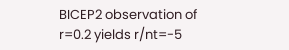BICEP2 observation of r=0.2 yields r/nt=-5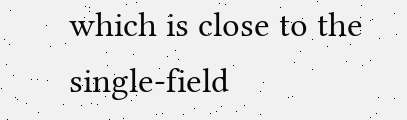which is close to the single-field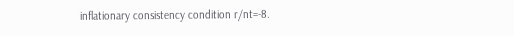inflationary consistency condition r/nt=-8.